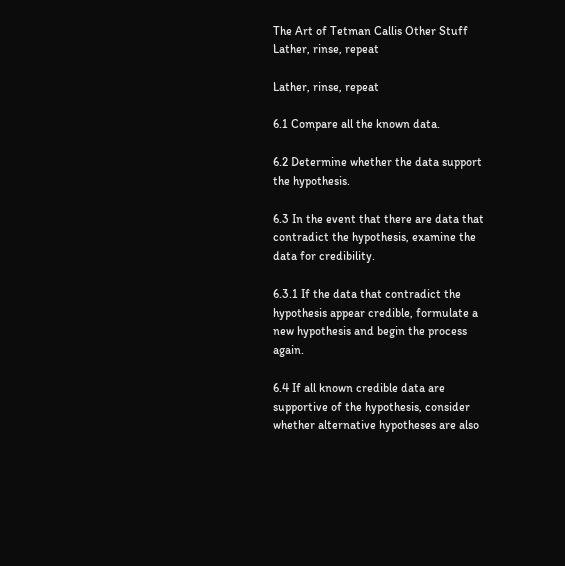The Art of Tetman Callis Other Stuff Lather, rinse, repeat

Lather, rinse, repeat

6.1 Compare all the known data.

6.2 Determine whether the data support the hypothesis.

6.3 In the event that there are data that contradict the hypothesis, examine the data for credibility.

6.3.1 If the data that contradict the hypothesis appear credible, formulate a new hypothesis and begin the process again.

6.4 If all known credible data are supportive of the hypothesis, consider whether alternative hypotheses are also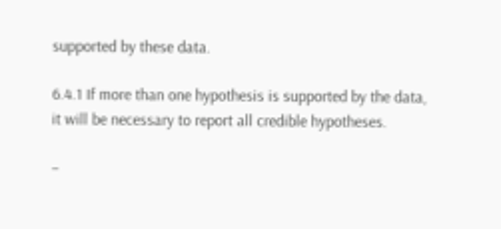supported by these data.

6.4.1 If more than one hypothesis is supported by the data, it will be necessary to report all credible hypotheses.

–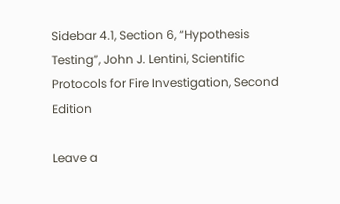Sidebar 4.1, Section 6, “Hypothesis Testing”, John J. Lentini, Scientific Protocols for Fire Investigation, Second Edition

Leave a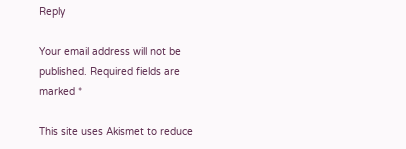Reply

Your email address will not be published. Required fields are marked *

This site uses Akismet to reduce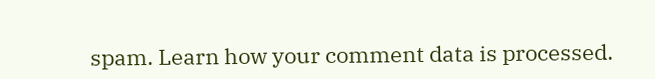spam. Learn how your comment data is processed.